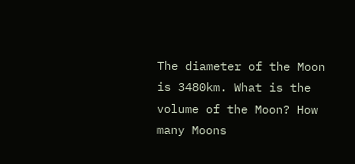The diameter of the Moon is 3480km. What is the volume of the Moon? How many Moons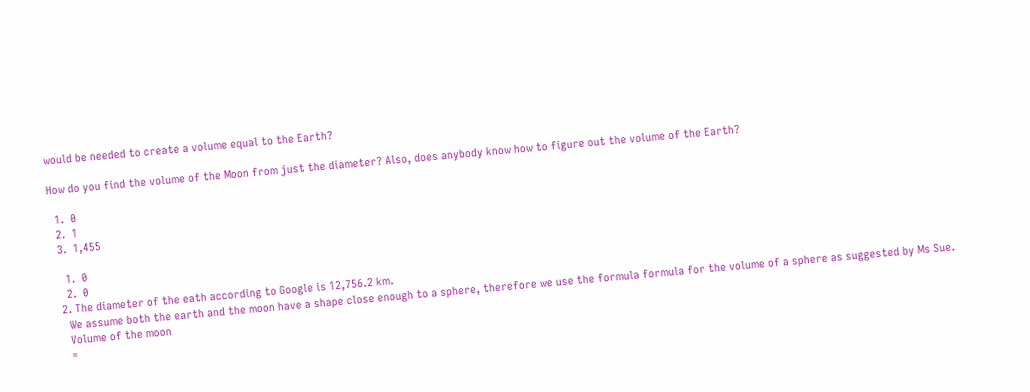would be needed to create a volume equal to the Earth?

How do you find the volume of the Moon from just the diameter? Also, does anybody know how to figure out the volume of the Earth?

  1.  0
  2.  1
  3.  1,455

    1.  0
    2.  0
  2. The diameter of the eath according to Google is 12,756.2 km.
    We assume both the earth and the moon have a shape close enough to a sphere, therefore we use the formula formula for the volume of a sphere as suggested by Ms Sue.
    Volume of the moon
    =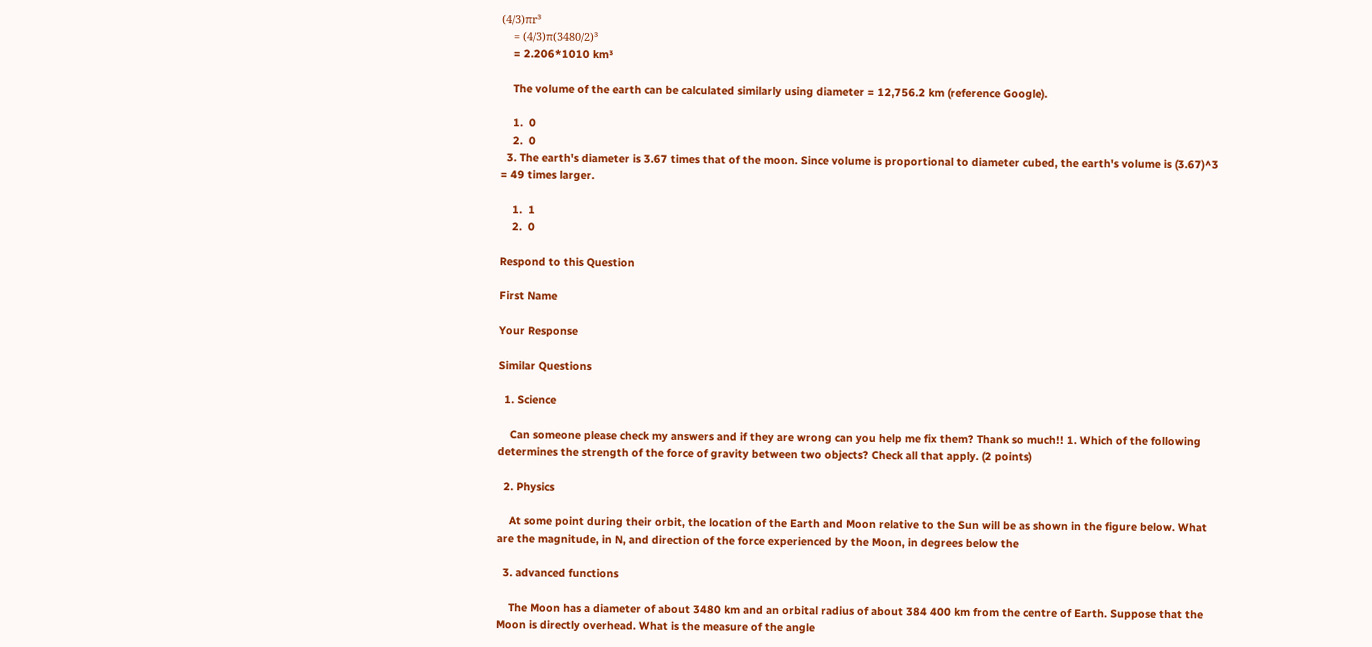(4/3)πr³
    = (4/3)π(3480/2)³
    = 2.206*1010 km³

    The volume of the earth can be calculated similarly using diameter = 12,756.2 km (reference Google).

    1.  0
    2.  0
  3. The earth's diameter is 3.67 times that of the moon. Since volume is proportional to diameter cubed, the earth's volume is (3.67)^3 = 49 times larger.

    1.  1
    2.  0

Respond to this Question

First Name

Your Response

Similar Questions

  1. Science

    Can someone please check my answers and if they are wrong can you help me fix them? Thank so much!! 1. Which of the following determines the strength of the force of gravity between two objects? Check all that apply. (2 points)

  2. Physics

    At some point during their orbit, the location of the Earth and Moon relative to the Sun will be as shown in the figure below. What are the magnitude, in N, and direction of the force experienced by the Moon, in degrees below the

  3. advanced functions

    The Moon has a diameter of about 3480 km and an orbital radius of about 384 400 km from the centre of Earth. Suppose that the Moon is directly overhead. What is the measure of the angle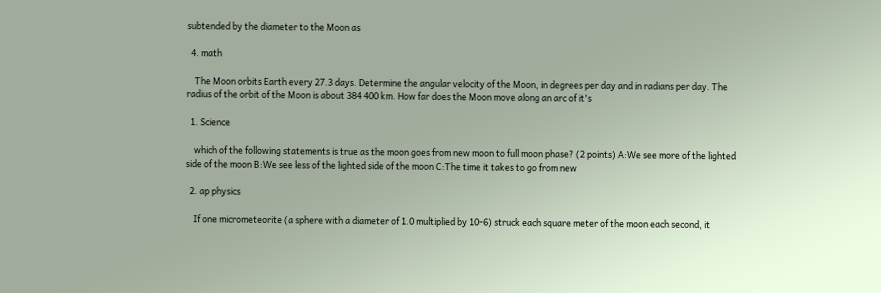subtended by the diameter to the Moon as

  4. math

    The Moon orbits Earth every 27.3 days. Determine the angular velocity of the Moon, in degrees per day and in radians per day. The radius of the orbit of the Moon is about 384 400 km. How far does the Moon move along an arc of it's

  1. Science

    which of the following statements is true as the moon goes from new moon to full moon phase? (2 points) A:We see more of the lighted side of the moon B:We see less of the lighted side of the moon C:The time it takes to go from new

  2. ap physics

    If one micrometeorite (a sphere with a diameter of 1.0 multiplied by 10-6) struck each square meter of the moon each second, it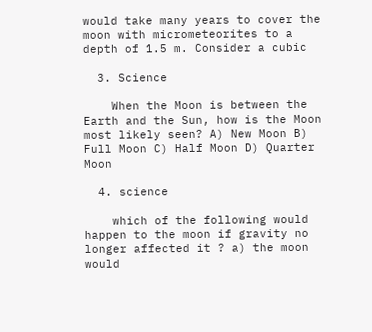would take many years to cover the moon with micrometeorites to a depth of 1.5 m. Consider a cubic

  3. Science

    When the Moon is between the Earth and the Sun, how is the Moon most likely seen? A) New Moon B) Full Moon C) Half Moon D) Quarter Moon

  4. science

    which of the following would happen to the moon if gravity no longer affected it ? a) the moon would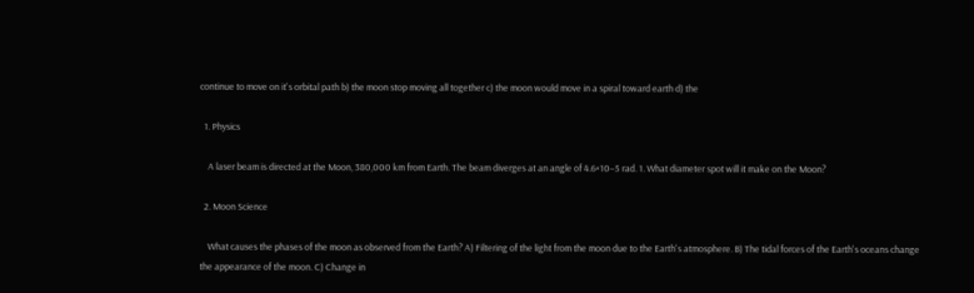continue to move on it's orbital path b) the moon stop moving all together c) the moon would move in a spiral toward earth d) the

  1. Physics

    A laser beam is directed at the Moon, 380,000 km from Earth. The beam diverges at an angle of 4.6×10−5 rad. 1. What diameter spot will it make on the Moon?

  2. Moon Science

    What causes the phases of the moon as observed from the Earth? A) Filtering of the light from the moon due to the Earth's atmosphere. B) The tidal forces of the Earth's oceans change the appearance of the moon. C) Change in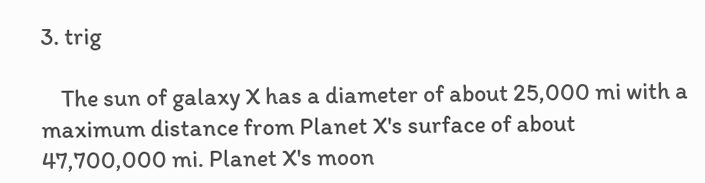3. trig

    The sun of galaxy X has a diameter of about 25,000 mi with a maximum distance from Planet X's surface of about 47,700,000 mi. Planet X's moon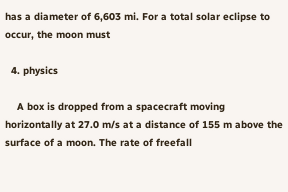has a diameter of 6,603 mi. For a total solar eclipse to occur, the moon must

  4. physics

    A box is dropped from a spacecraft moving horizontally at 27.0 m/s at a distance of 155 m above the surface of a moon. The rate of freefall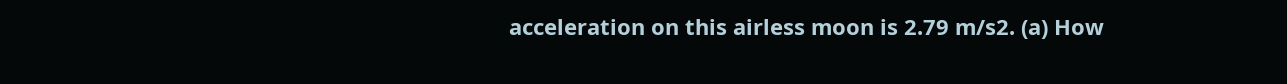acceleration on this airless moon is 2.79 m/s2. (a) How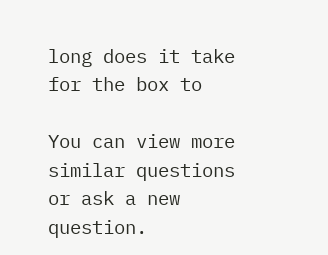long does it take for the box to

You can view more similar questions or ask a new question.